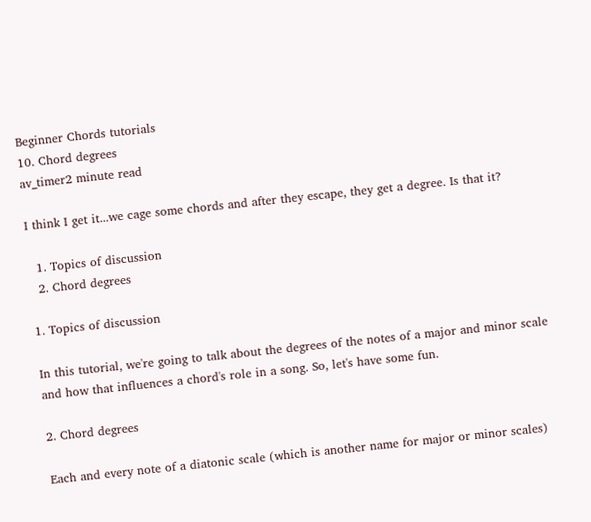Beginner Chords tutorials
10. Chord degrees
av_timer2 minute read

I think I get it...we cage some chords and after they escape, they get a degree. Is that it?

  1. Topics of discussion
  2. Chord degrees

1. Topics of discussion

In this tutorial, we're going to talk about the degrees of the notes of a major and minor scale and how that influences a chord's role in a song. So, let's have some fun.

2. Chord degrees

Each and every note of a diatonic scale (which is another name for major or minor scales)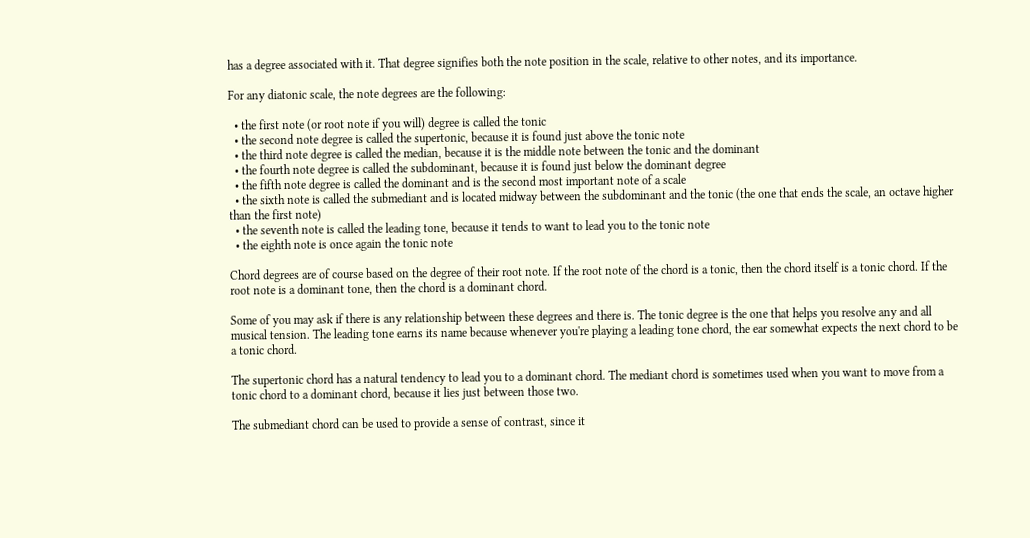has a degree associated with it. That degree signifies both the note position in the scale, relative to other notes, and its importance.

For any diatonic scale, the note degrees are the following:

  • the first note (or root note if you will) degree is called the tonic
  • the second note degree is called the supertonic, because it is found just above the tonic note
  • the third note degree is called the median, because it is the middle note between the tonic and the dominant
  • the fourth note degree is called the subdominant, because it is found just below the dominant degree
  • the fifth note degree is called the dominant and is the second most important note of a scale
  • the sixth note is called the submediant and is located midway between the subdominant and the tonic (the one that ends the scale, an octave higher than the first note)
  • the seventh note is called the leading tone, because it tends to want to lead you to the tonic note
  • the eighth note is once again the tonic note

Chord degrees are of course based on the degree of their root note. If the root note of the chord is a tonic, then the chord itself is a tonic chord. If the root note is a dominant tone, then the chord is a dominant chord.

Some of you may ask if there is any relationship between these degrees and there is. The tonic degree is the one that helps you resolve any and all musical tension. The leading tone earns its name because whenever you're playing a leading tone chord, the ear somewhat expects the next chord to be a tonic chord.

The supertonic chord has a natural tendency to lead you to a dominant chord. The mediant chord is sometimes used when you want to move from a tonic chord to a dominant chord, because it lies just between those two.

The submediant chord can be used to provide a sense of contrast, since it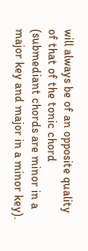will always be of an opposite quality of that of the tonic chord (submediant chords are minor in a major key and major in a minor key).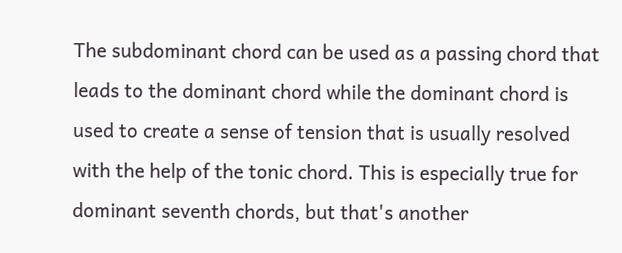The subdominant chord can be used as a passing chord that leads to the dominant chord while the dominant chord is used to create a sense of tension that is usually resolved with the help of the tonic chord. This is especially true for dominant seventh chords, but that's another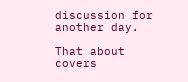discussion for another day.

That about covers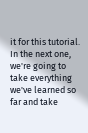it for this tutorial. In the next one, we're going to take everything we've learned so far and take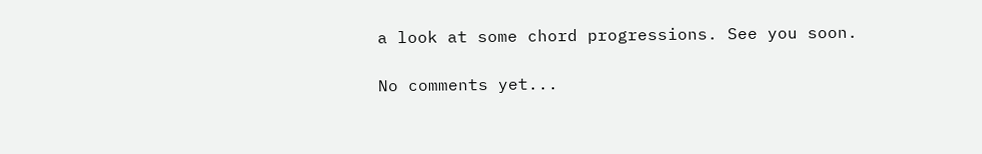a look at some chord progressions. See you soon.

No comments yet...